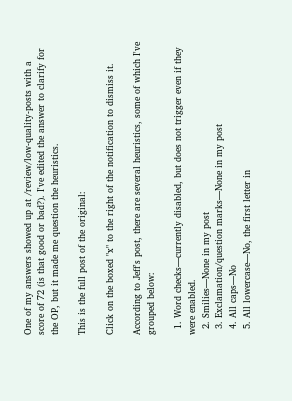One of my answers showed up at /review/low-quality-posts with a score of 72 (is that good or bad?). I've edited the answer to clarify for the OP, but it made me question the heuristics.

This is the full post of the original:

Click on the boxed "x" to the right of the notification to dismiss it.

According to Jeff's post, there are several heuristics, some of which I've grouped below:

  1. Word checks—currently disabled, but does not trigger even if they were enabled.
  2. Smilies—None in my post
  3. Exclamation/question marks—None in my post
  4. All caps—No
  5. All lowercase—No, the first letter in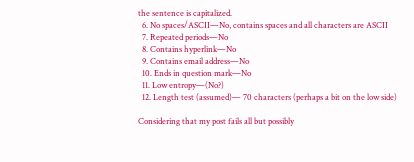the sentence is capitalized.
  6. No spaces/ASCII—No, contains spaces and all characters are ASCII
  7. Repeated periods—No
  8. Contains hyperlink—No
  9. Contains email address—No
  10. Ends in question mark—No
  11. Low entropy—(No?)
  12. Length test (assumed)— 70 characters (perhaps a bit on the low side)

Considering that my post fails all but possibly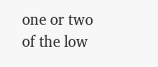one or two of the low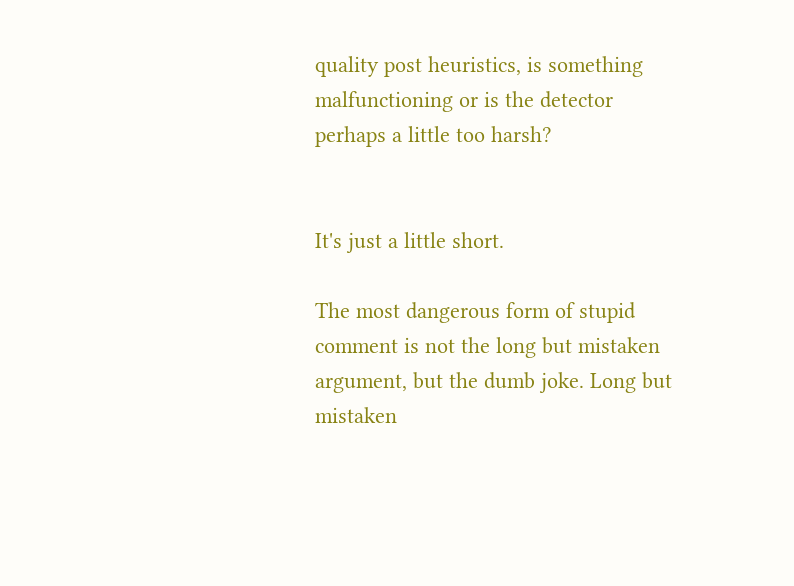quality post heuristics, is something malfunctioning or is the detector perhaps a little too harsh?


It's just a little short.

The most dangerous form of stupid comment is not the long but mistaken argument, but the dumb joke. Long but mistaken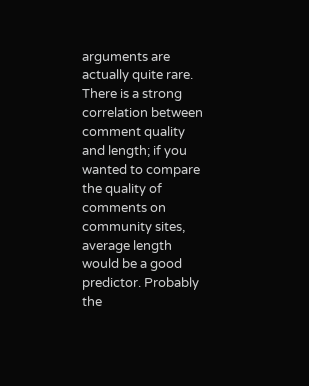arguments are actually quite rare. There is a strong correlation between comment quality and length; if you wanted to compare the quality of comments on community sites, average length would be a good predictor. Probably the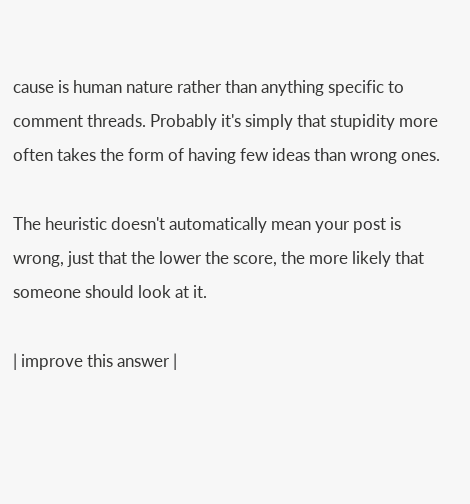cause is human nature rather than anything specific to comment threads. Probably it's simply that stupidity more often takes the form of having few ideas than wrong ones.

The heuristic doesn't automatically mean your post is wrong, just that the lower the score, the more likely that someone should look at it.

| improve this answer |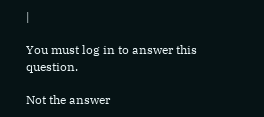|

You must log in to answer this question.

Not the answer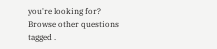you're looking for? Browse other questions tagged .